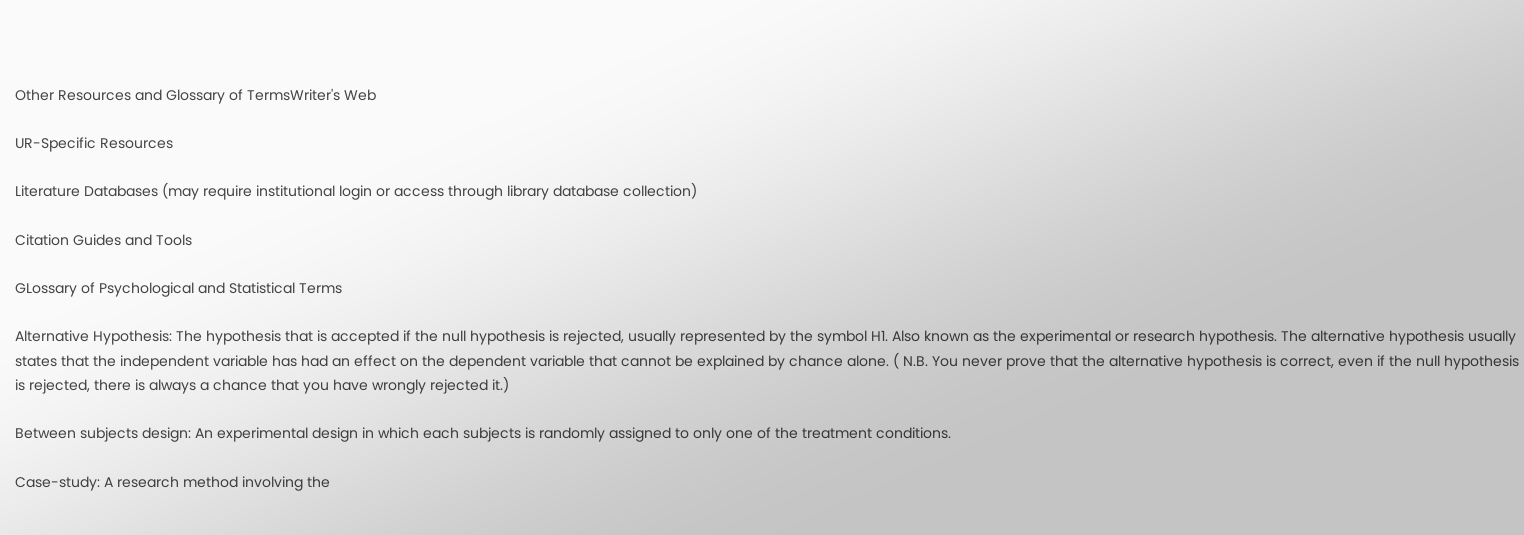Other Resources and Glossary of TermsWriter's Web

UR-Specific Resources

Literature Databases (may require institutional login or access through library database collection)

Citation Guides and Tools

GLossary of Psychological and Statistical Terms

Alternative Hypothesis: The hypothesis that is accepted if the null hypothesis is rejected, usually represented by the symbol H1. Also known as the experimental or research hypothesis. The alternative hypothesis usually states that the independent variable has had an effect on the dependent variable that cannot be explained by chance alone. ( N.B. You never prove that the alternative hypothesis is correct, even if the null hypothesis is rejected, there is always a chance that you have wrongly rejected it.)

Between subjects design: An experimental design in which each subjects is randomly assigned to only one of the treatment conditions.

Case-study: A research method involving the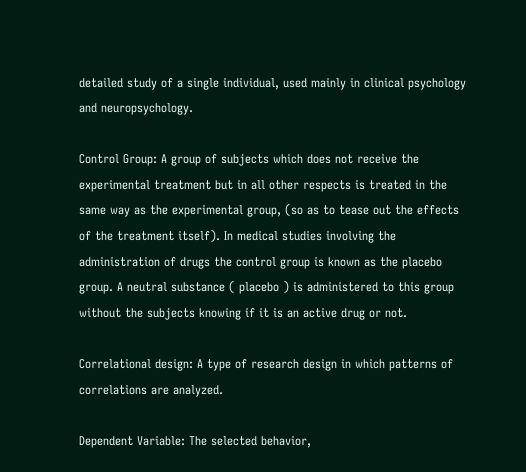detailed study of a single individual, used mainly in clinical psychology and neuropsychology.

Control Group: A group of subjects which does not receive the experimental treatment but in all other respects is treated in the same way as the experimental group, (so as to tease out the effects of the treatment itself). In medical studies involving the administration of drugs the control group is known as the placebo group. A neutral substance ( placebo ) is administered to this group without the subjects knowing if it is an active drug or not.

Correlational design: A type of research design in which patterns of correlations are analyzed.

Dependent Variable: The selected behavior,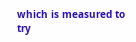which is measured to try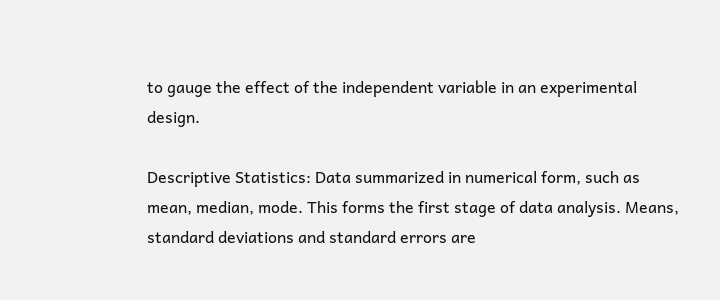to gauge the effect of the independent variable in an experimental design.

Descriptive Statistics: Data summarized in numerical form, such as mean, median, mode. This forms the first stage of data analysis. Means, standard deviations and standard errors are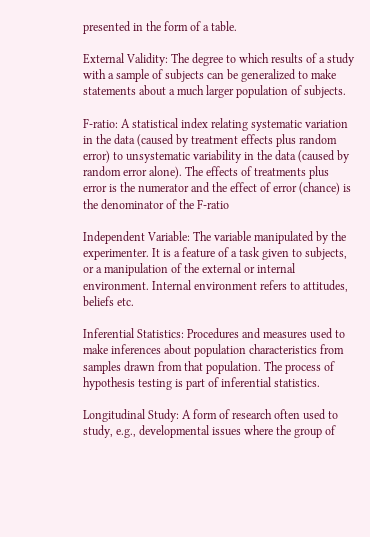presented in the form of a table.

External Validity: The degree to which results of a study with a sample of subjects can be generalized to make statements about a much larger population of subjects.

F-ratio: A statistical index relating systematic variation in the data (caused by treatment effects plus random error) to unsystematic variability in the data (caused by random error alone). The effects of treatments plus error is the numerator and the effect of error (chance) is the denominator of the F-ratio

Independent Variable: The variable manipulated by the experimenter. It is a feature of a task given to subjects, or a manipulation of the external or internal environment. Internal environment refers to attitudes, beliefs etc.

Inferential Statistics: Procedures and measures used to make inferences about population characteristics from samples drawn from that population. The process of hypothesis testing is part of inferential statistics.

Longitudinal Study: A form of research often used to study, e.g., developmental issues where the group of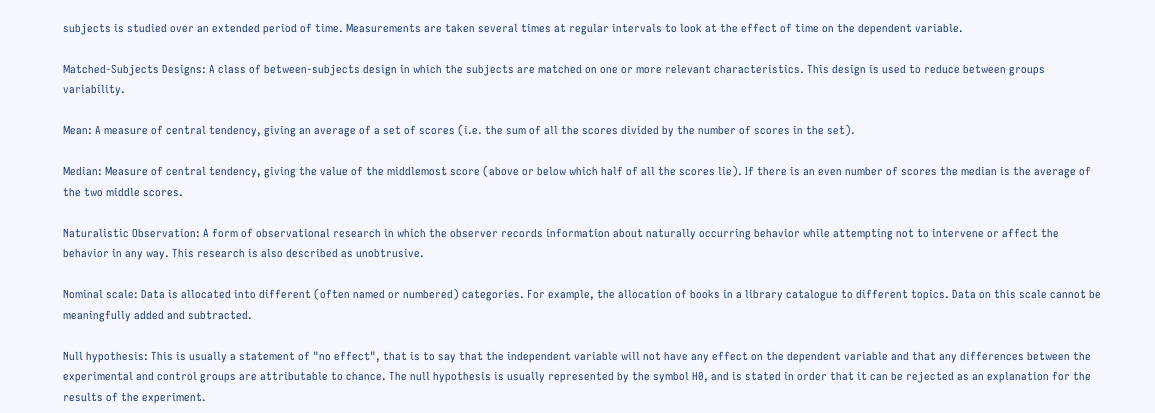subjects is studied over an extended period of time. Measurements are taken several times at regular intervals to look at the effect of time on the dependent variable.

Matched-Subjects Designs: A class of between-subjects design in which the subjects are matched on one or more relevant characteristics. This design is used to reduce between groups variability.

Mean: A measure of central tendency, giving an average of a set of scores (i.e. the sum of all the scores divided by the number of scores in the set).

Median: Measure of central tendency, giving the value of the middlemost score (above or below which half of all the scores lie). If there is an even number of scores the median is the average of the two middle scores.

Naturalistic Observation: A form of observational research in which the observer records information about naturally occurring behavior while attempting not to intervene or affect the behavior in any way. This research is also described as unobtrusive.

Nominal scale: Data is allocated into different (often named or numbered) categories. For example, the allocation of books in a library catalogue to different topics. Data on this scale cannot be meaningfully added and subtracted.

Null hypothesis: This is usually a statement of "no effect", that is to say that the independent variable will not have any effect on the dependent variable and that any differences between the experimental and control groups are attributable to chance. The null hypothesis is usually represented by the symbol H0, and is stated in order that it can be rejected as an explanation for the results of the experiment.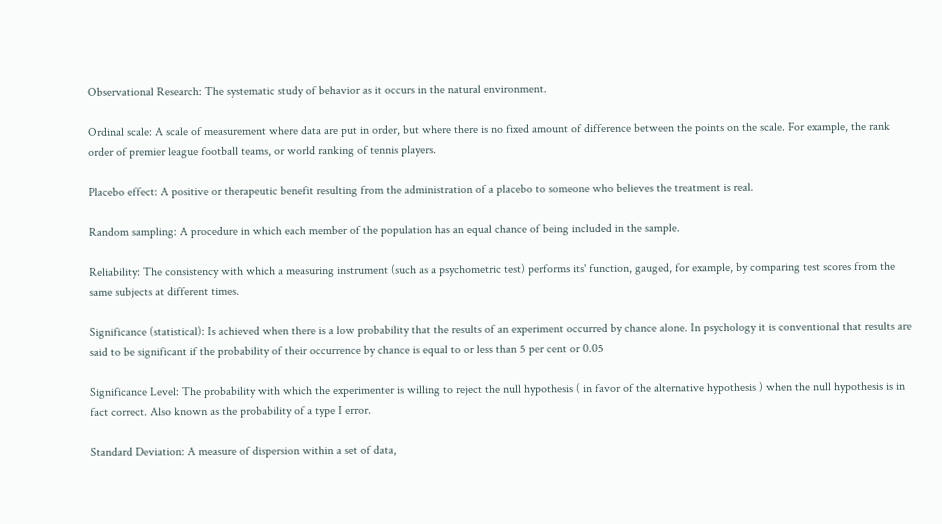Observational Research: The systematic study of behavior as it occurs in the natural environment.

Ordinal scale: A scale of measurement where data are put in order, but where there is no fixed amount of difference between the points on the scale. For example, the rank order of premier league football teams, or world ranking of tennis players.

Placebo effect: A positive or therapeutic benefit resulting from the administration of a placebo to someone who believes the treatment is real.

Random sampling: A procedure in which each member of the population has an equal chance of being included in the sample.

Reliability: The consistency with which a measuring instrument (such as a psychometric test) performs its' function, gauged, for example, by comparing test scores from the same subjects at different times.

Significance (statistical): Is achieved when there is a low probability that the results of an experiment occurred by chance alone. In psychology it is conventional that results are said to be significant if the probability of their occurrence by chance is equal to or less than 5 per cent or 0.05

Significance Level: The probability with which the experimenter is willing to reject the null hypothesis ( in favor of the alternative hypothesis ) when the null hypothesis is in fact correct. Also known as the probability of a type I error.

Standard Deviation: A measure of dispersion within a set of data,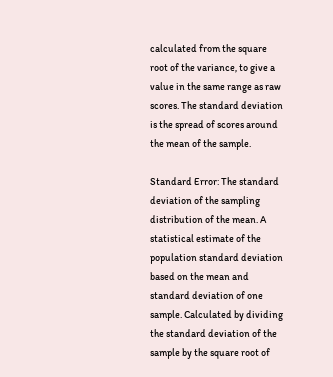calculated from the square root of the variance, to give a value in the same range as raw scores. The standard deviation is the spread of scores around the mean of the sample.

Standard Error: The standard deviation of the sampling distribution of the mean. A statistical estimate of the population standard deviation based on the mean and standard deviation of one sample. Calculated by dividing the standard deviation of the sample by the square root of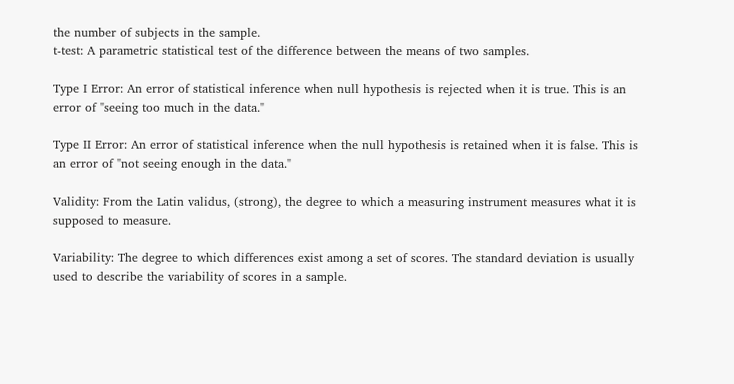the number of subjects in the sample.
t-test: A parametric statistical test of the difference between the means of two samples.

Type I Error: An error of statistical inference when null hypothesis is rejected when it is true. This is an error of "seeing too much in the data."

Type II Error: An error of statistical inference when the null hypothesis is retained when it is false. This is an error of "not seeing enough in the data."

Validity: From the Latin validus, (strong), the degree to which a measuring instrument measures what it is supposed to measure.

Variability: The degree to which differences exist among a set of scores. The standard deviation is usually used to describe the variability of scores in a sample.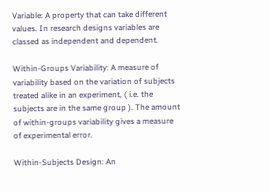Variable: A property that can take different values. In research designs variables are classed as independent and dependent.

Within-Groups Variability: A measure of variability based on the variation of subjects treated alike in an experiment, ( i.e. the subjects are in the same group ). The amount of within-groups variability gives a measure of experimental error.

Within-Subjects Design: An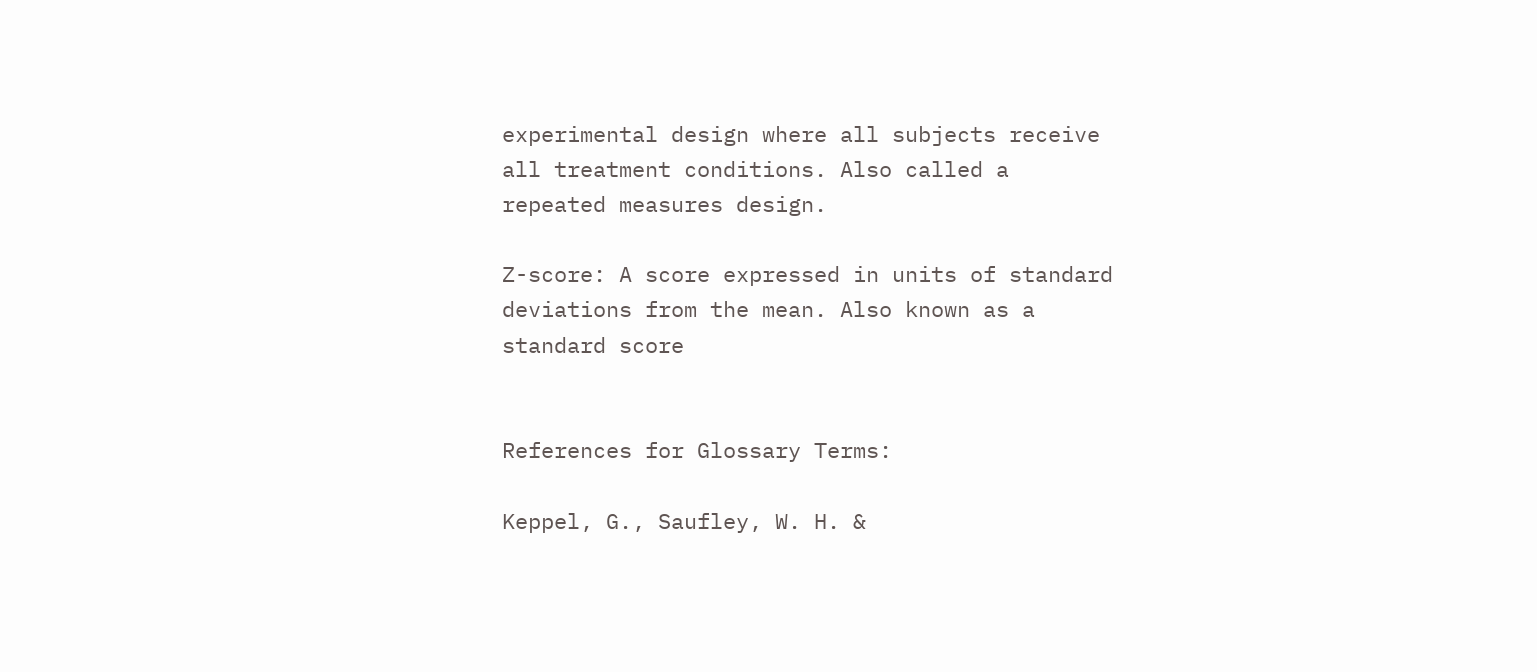experimental design where all subjects receive all treatment conditions. Also called a repeated measures design.

Z-score: A score expressed in units of standard deviations from the mean. Also known as a standard score


References for Glossary Terms:

Keppel, G., Saufley, W. H. &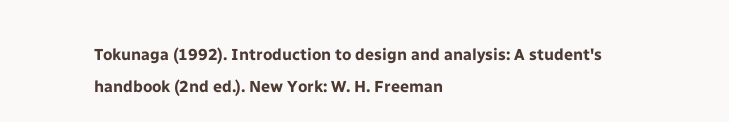Tokunaga (1992). Introduction to design and analysis: A student's handbook (2nd ed.). New York: W. H. Freeman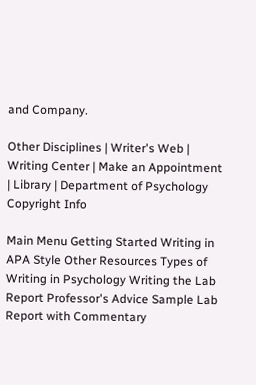and Company.

Other Disciplines | Writer's Web | Writing Center | Make an Appointment | Library | Department of Psychology
Copyright Info

Main Menu Getting Started Writing in APA Style Other Resources Types of Writing in Psychology Writing the Lab Report Professor's Advice Sample Lab Report with Commentary